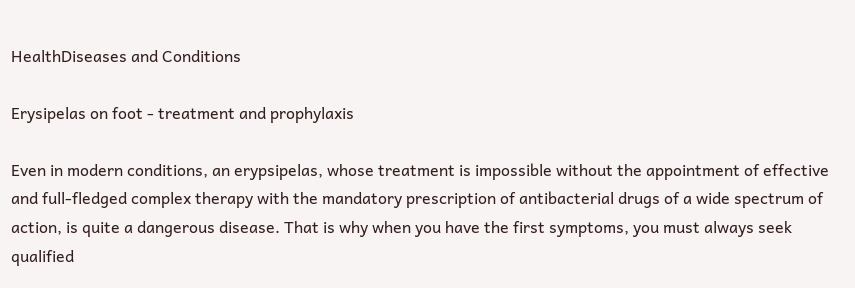HealthDiseases and Conditions

Erysipelas on foot - treatment and prophylaxis

Even in modern conditions, an erypsipelas, whose treatment is impossible without the appointment of effective and full-fledged complex therapy with the mandatory prescription of antibacterial drugs of a wide spectrum of action, is quite a dangerous disease. That is why when you have the first symptoms, you must always seek qualified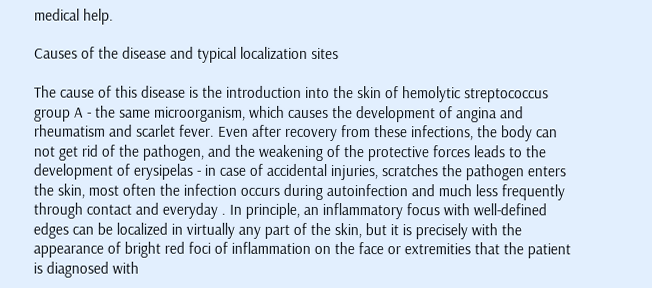medical help.

Causes of the disease and typical localization sites

The cause of this disease is the introduction into the skin of hemolytic streptococcus group A - the same microorganism, which causes the development of angina and rheumatism and scarlet fever. Even after recovery from these infections, the body can not get rid of the pathogen, and the weakening of the protective forces leads to the development of erysipelas - in case of accidental injuries, scratches the pathogen enters the skin, most often the infection occurs during autoinfection and much less frequently through contact and everyday . In principle, an inflammatory focus with well-defined edges can be localized in virtually any part of the skin, but it is precisely with the appearance of bright red foci of inflammation on the face or extremities that the patient is diagnosed with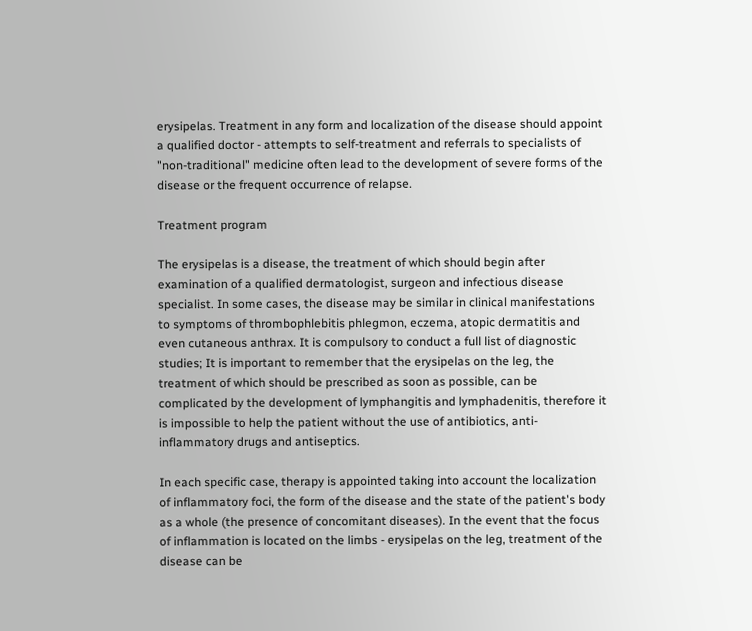erysipelas. Treatment in any form and localization of the disease should appoint a qualified doctor - attempts to self-treatment and referrals to specialists of "non-traditional" medicine often lead to the development of severe forms of the disease or the frequent occurrence of relapse.

Treatment program

The erysipelas is a disease, the treatment of which should begin after examination of a qualified dermatologist, surgeon and infectious disease specialist. In some cases, the disease may be similar in clinical manifestations to symptoms of thrombophlebitis phlegmon, eczema, atopic dermatitis and even cutaneous anthrax. It is compulsory to conduct a full list of diagnostic studies; It is important to remember that the erysipelas on the leg, the treatment of which should be prescribed as soon as possible, can be complicated by the development of lymphangitis and lymphadenitis, therefore it is impossible to help the patient without the use of antibiotics, anti-inflammatory drugs and antiseptics.

In each specific case, therapy is appointed taking into account the localization of inflammatory foci, the form of the disease and the state of the patient's body as a whole (the presence of concomitant diseases). In the event that the focus of inflammation is located on the limbs - erysipelas on the leg, treatment of the disease can be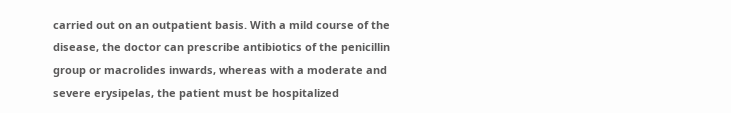carried out on an outpatient basis. With a mild course of the disease, the doctor can prescribe antibiotics of the penicillin group or macrolides inwards, whereas with a moderate and severe erysipelas, the patient must be hospitalized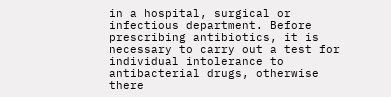in a hospital, surgical or infectious department. Before prescribing antibiotics, it is necessary to carry out a test for individual intolerance to antibacterial drugs, otherwise there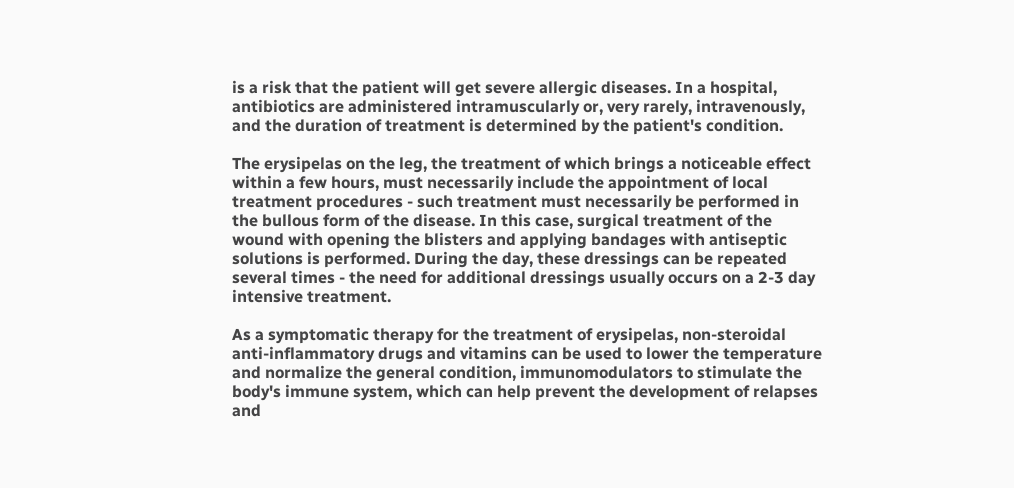is a risk that the patient will get severe allergic diseases. In a hospital, antibiotics are administered intramuscularly or, very rarely, intravenously, and the duration of treatment is determined by the patient's condition.

The erysipelas on the leg, the treatment of which brings a noticeable effect within a few hours, must necessarily include the appointment of local treatment procedures - such treatment must necessarily be performed in the bullous form of the disease. In this case, surgical treatment of the wound with opening the blisters and applying bandages with antiseptic solutions is performed. During the day, these dressings can be repeated several times - the need for additional dressings usually occurs on a 2-3 day intensive treatment.

As a symptomatic therapy for the treatment of erysipelas, non-steroidal anti-inflammatory drugs and vitamins can be used to lower the temperature and normalize the general condition, immunomodulators to stimulate the body's immune system, which can help prevent the development of relapses and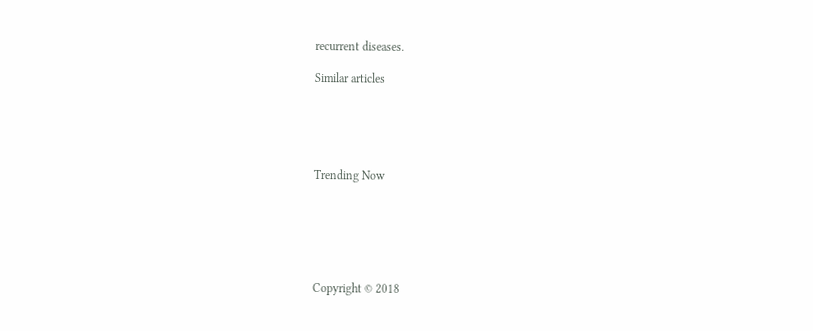recurrent diseases.

Similar articles





Trending Now






Copyright © 2018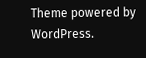Theme powered by WordPress.